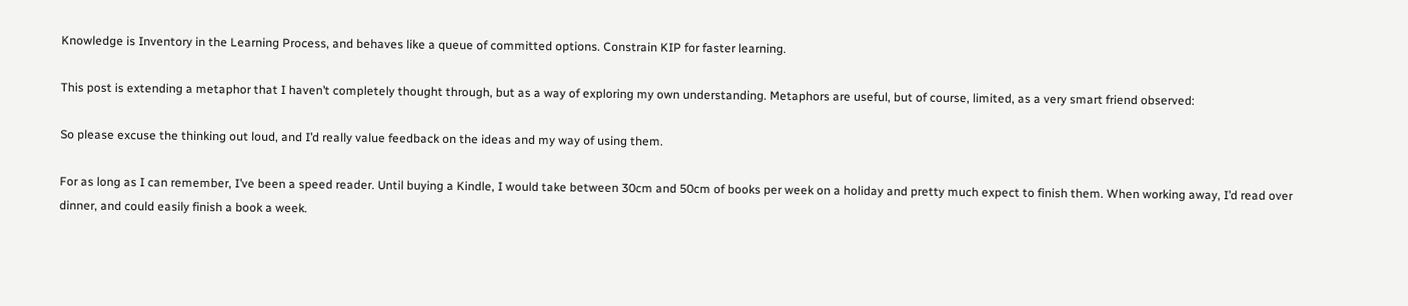Knowledge is Inventory in the Learning Process, and behaves like a queue of committed options. Constrain KIP for faster learning.

This post is extending a metaphor that I haven’t completely thought through, but as a way of exploring my own understanding. Metaphors are useful, but of course, limited, as a very smart friend observed:

So please excuse the thinking out loud, and I’d really value feedback on the ideas and my way of using them.

For as long as I can remember, I’ve been a speed reader. Until buying a Kindle, I would take between 30cm and 50cm of books per week on a holiday and pretty much expect to finish them. When working away, I’d read over dinner, and could easily finish a book a week.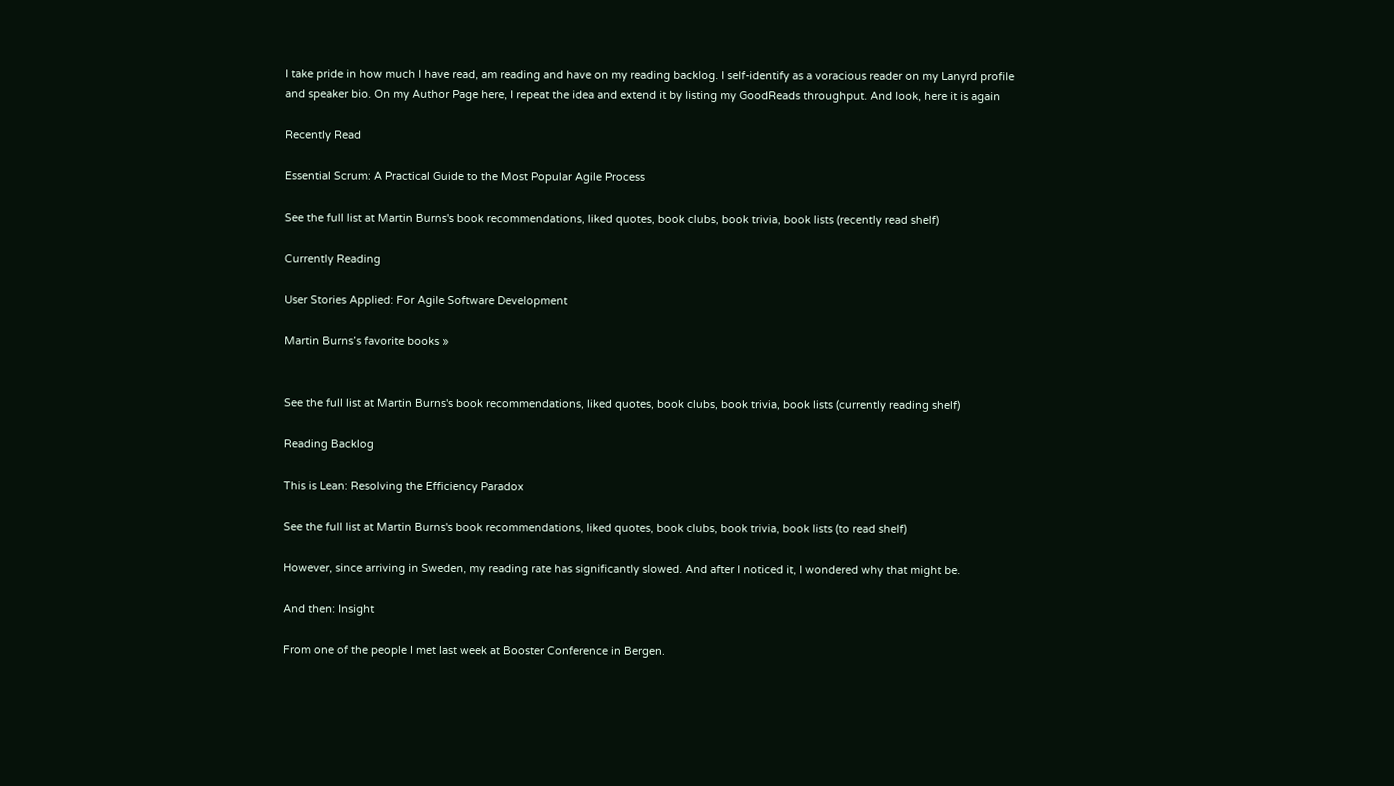I take pride in how much I have read, am reading and have on my reading backlog. I self-identify as a voracious reader on my Lanyrd profile and speaker bio. On my Author Page here, I repeat the idea and extend it by listing my GoodReads throughput. And look, here it is again

Recently Read

Essential Scrum: A Practical Guide to the Most Popular Agile Process

See the full list at Martin Burns's book recommendations, liked quotes, book clubs, book trivia, book lists (recently read shelf)

Currently Reading

User Stories Applied: For Agile Software Development

Martin Burns’s favorite books »


See the full list at Martin Burns's book recommendations, liked quotes, book clubs, book trivia, book lists (currently reading shelf)

Reading Backlog

This is Lean: Resolving the Efficiency Paradox

See the full list at Martin Burns's book recommendations, liked quotes, book clubs, book trivia, book lists (to read shelf)

However, since arriving in Sweden, my reading rate has significantly slowed. And after I noticed it, I wondered why that might be.

And then: Insight

From one of the people I met last week at Booster Conference in Bergen.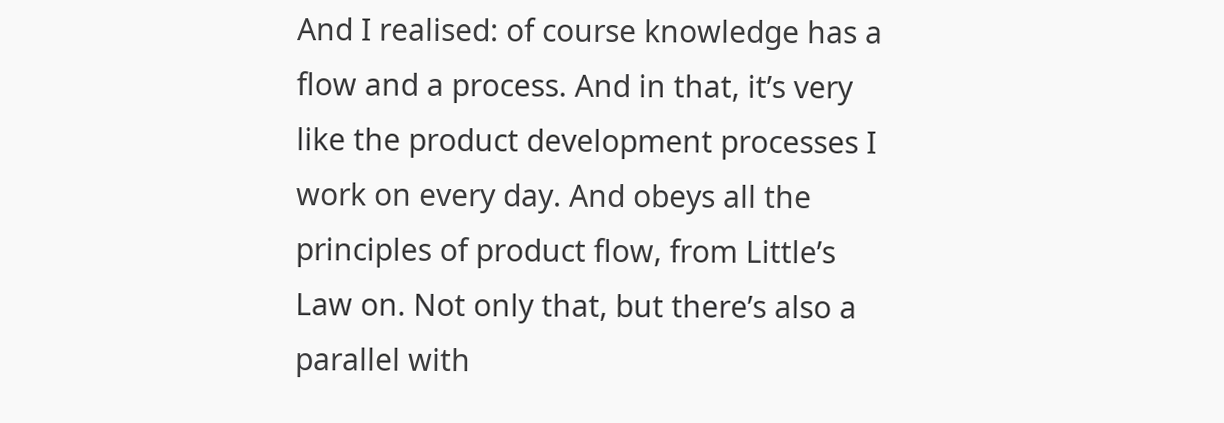And I realised: of course knowledge has a flow and a process. And in that, it’s very like the product development processes I work on every day. And obeys all the principles of product flow, from Little’s Law on. Not only that, but there’s also a parallel with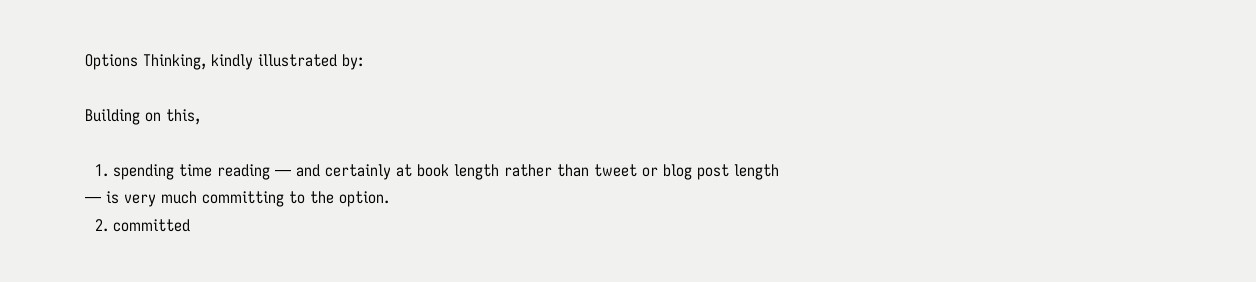Options Thinking, kindly illustrated by:

Building on this,

  1. spending time reading — and certainly at book length rather than tweet or blog post length — is very much committing to the option.
  2. committed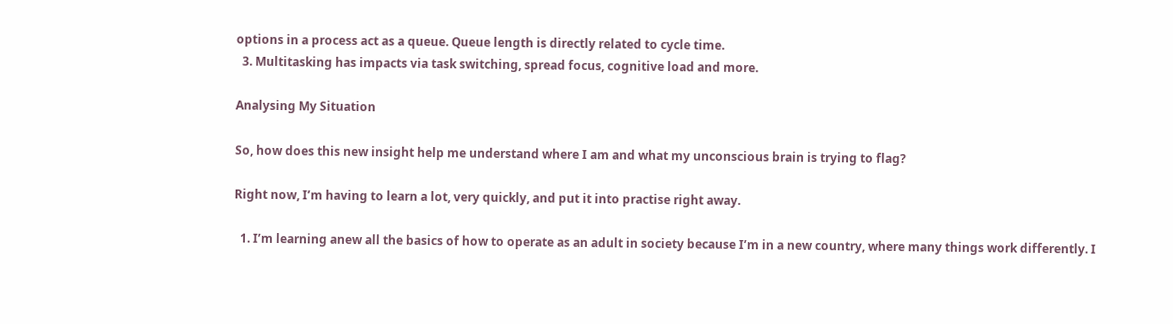options in a process act as a queue. Queue length is directly related to cycle time.
  3. Multitasking has impacts via task switching, spread focus, cognitive load and more.

Analysing My Situation

So, how does this new insight help me understand where I am and what my unconscious brain is trying to flag?

Right now, I’m having to learn a lot, very quickly, and put it into practise right away.

  1. I’m learning anew all the basics of how to operate as an adult in society because I’m in a new country, where many things work differently. I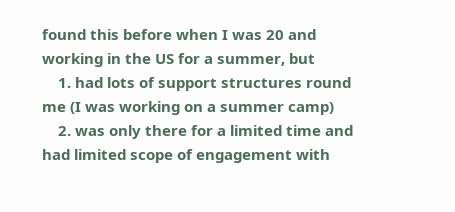found this before when I was 20 and working in the US for a summer, but
    1. had lots of support structures round me (I was working on a summer camp)
    2. was only there for a limited time and had limited scope of engagement with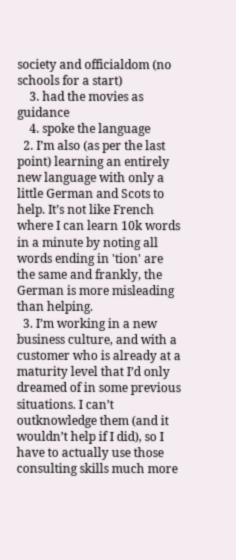society and officialdom (no schools for a start)
    3. had the movies as guidance
    4. spoke the language
  2. I’m also (as per the last point) learning an entirely new language with only a little German and Scots to help. It’s not like French where I can learn 10k words in a minute by noting all words ending in 'tion' are the same and frankly, the German is more misleading than helping.
  3. I’m working in a new business culture, and with a customer who is already at a maturity level that I’d only dreamed of in some previous situations. I can’t outknowledge them (and it wouldn’t help if I did), so I have to actually use those consulting skills much more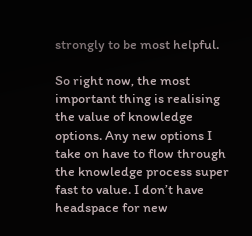strongly to be most helpful.

So right now, the most important thing is realising the value of knowledge options. Any new options I take on have to flow through the knowledge process super fast to value. I don’t have headspace for new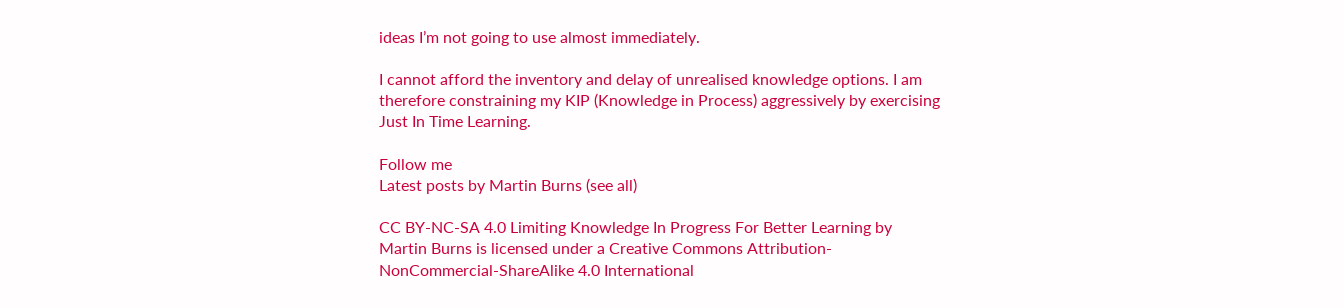ideas I’m not going to use almost immediately.

I cannot afford the inventory and delay of unrealised knowledge options. I am therefore constraining my KIP (Knowledge in Process) aggressively by exercising Just In Time Learning.

Follow me
Latest posts by Martin Burns (see all)

CC BY-NC-SA 4.0 Limiting Knowledge In Progress For Better Learning by Martin Burns is licensed under a Creative Commons Attribution-NonCommercial-ShareAlike 4.0 International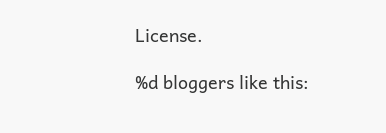License.

%d bloggers like this: